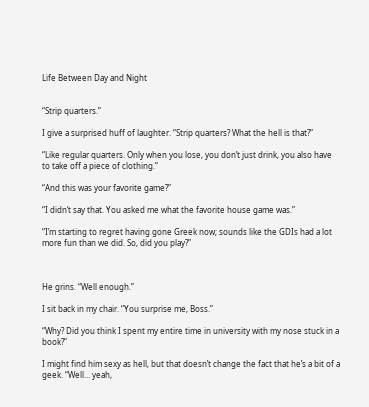Life Between Day and Night


“Strip quarters.”

I give a surprised huff of laughter. “Strip quarters? What the hell is that?”

“Like regular quarters. Only when you lose, you don’t just drink, you also have to take off a piece of clothing.”

“And this was your favorite game?”

“I didn’t say that. You asked me what the favorite house game was.”

“I’m starting to regret having gone Greek now; sounds like the GDIs had a lot more fun than we did. So, did you play?”



He grins. “Well enough.”

I sit back in my chair. “You surprise me, Boss.”

“Why? Did you think I spent my entire time in university with my nose stuck in a book?”

I might find him sexy as hell, but that doesn’t change the fact that he’s a bit of a geek. “Well… yeah,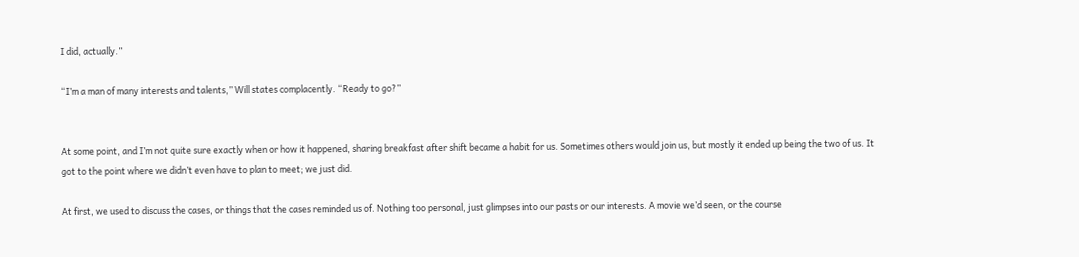I did, actually.”

“I’m a man of many interests and talents,” Will states complacently. “Ready to go?”


At some point, and I’m not quite sure exactly when or how it happened, sharing breakfast after shift became a habit for us. Sometimes others would join us, but mostly it ended up being the two of us. It got to the point where we didn’t even have to plan to meet; we just did.

At first, we used to discuss the cases, or things that the cases reminded us of. Nothing too personal, just glimpses into our pasts or our interests. A movie we’d seen, or the course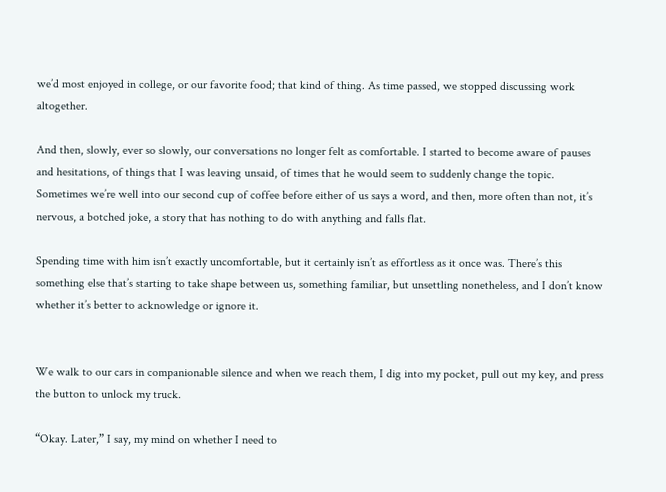we’d most enjoyed in college, or our favorite food; that kind of thing. As time passed, we stopped discussing work altogether.

And then, slowly, ever so slowly, our conversations no longer felt as comfortable. I started to become aware of pauses and hesitations, of things that I was leaving unsaid, of times that he would seem to suddenly change the topic. Sometimes we’re well into our second cup of coffee before either of us says a word, and then, more often than not, it’s nervous, a botched joke, a story that has nothing to do with anything and falls flat.

Spending time with him isn’t exactly uncomfortable, but it certainly isn’t as effortless as it once was. There’s this something else that’s starting to take shape between us, something familiar, but unsettling nonetheless, and I don’t know whether it’s better to acknowledge or ignore it.


We walk to our cars in companionable silence and when we reach them, I dig into my pocket, pull out my key, and press the button to unlock my truck.

“Okay. Later,” I say, my mind on whether I need to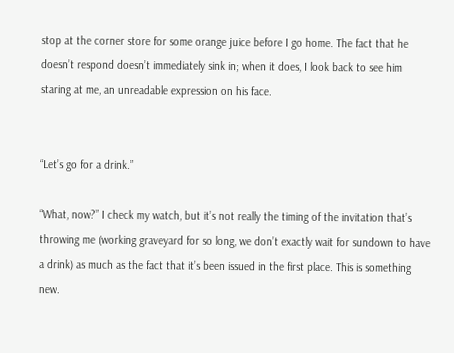stop at the corner store for some orange juice before I go home. The fact that he doesn’t respond doesn’t immediately sink in; when it does, I look back to see him staring at me, an unreadable expression on his face.


“Let’s go for a drink.”

“What, now?” I check my watch, but it’s not really the timing of the invitation that’s throwing me (working graveyard for so long, we don’t exactly wait for sundown to have a drink) as much as the fact that it’s been issued in the first place. This is something new.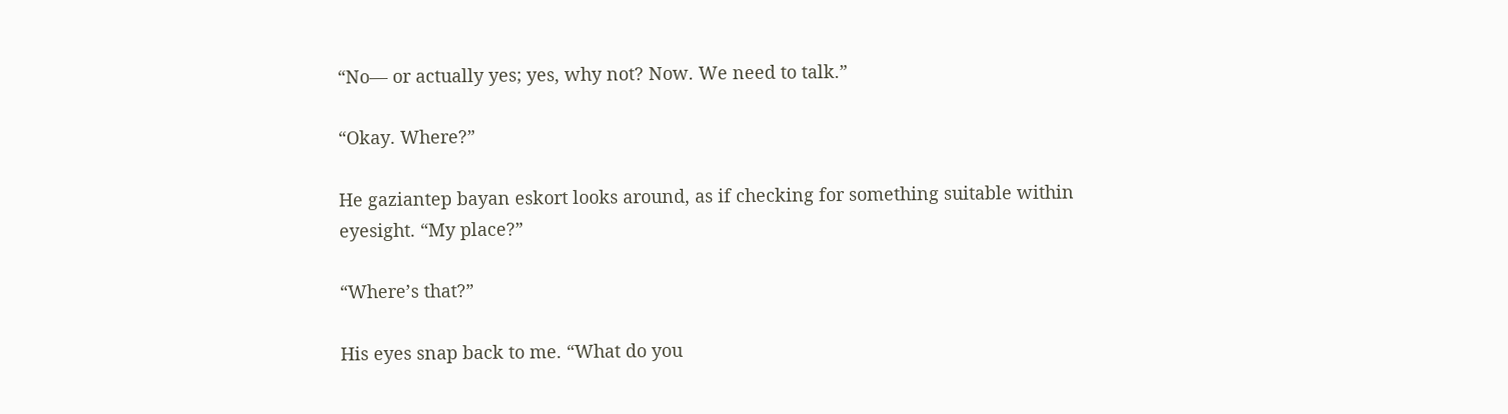“No— or actually yes; yes, why not? Now. We need to talk.”

“Okay. Where?”

He gaziantep bayan eskort looks around, as if checking for something suitable within eyesight. “My place?”

“Where’s that?”

His eyes snap back to me. “What do you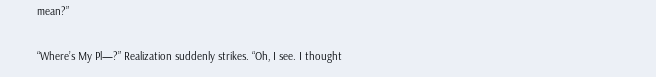mean?”

“Where’s My Pl—?” Realization suddenly strikes. “Oh, I see. I thought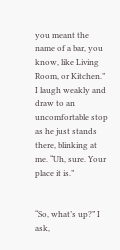you meant the name of a bar, you know, like Living Room, or Kitchen.” I laugh weakly and draw to an uncomfortable stop as he just stands there, blinking at me. “Uh, sure. Your place it is.”


“So, what’s up?” I ask,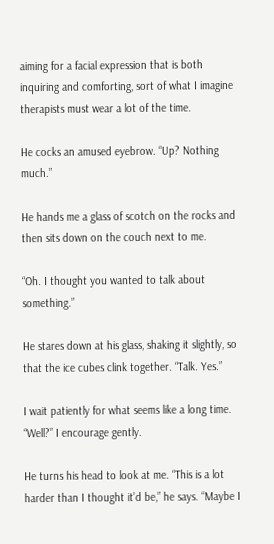aiming for a facial expression that is both inquiring and comforting, sort of what I imagine therapists must wear a lot of the time.

He cocks an amused eyebrow. “Up? Nothing much.”

He hands me a glass of scotch on the rocks and then sits down on the couch next to me.

“Oh. I thought you wanted to talk about something.”

He stares down at his glass, shaking it slightly, so that the ice cubes clink together. “Talk. Yes.”

I wait patiently for what seems like a long time. “Well?” I encourage gently.

He turns his head to look at me. “This is a lot harder than I thought it’d be,” he says. “Maybe I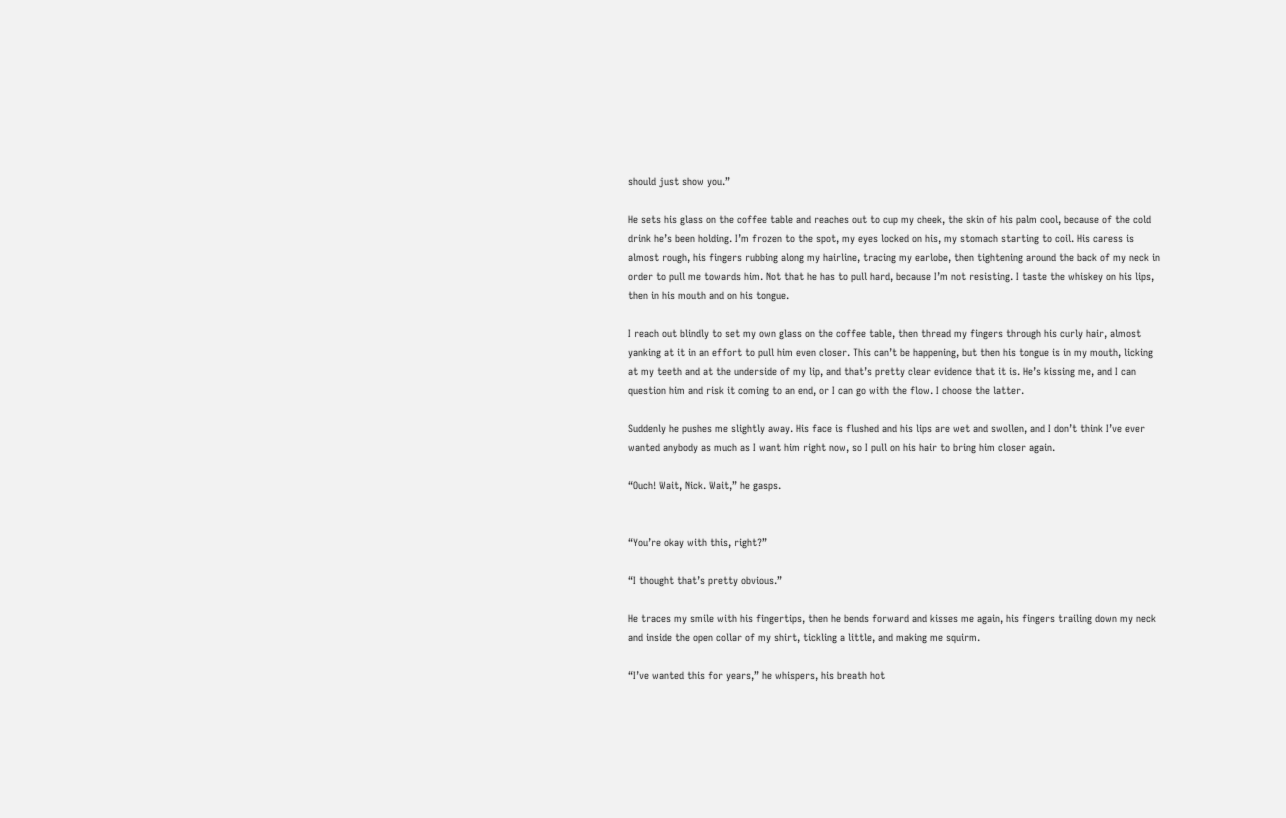should just show you.”

He sets his glass on the coffee table and reaches out to cup my cheek, the skin of his palm cool, because of the cold drink he’s been holding. I’m frozen to the spot, my eyes locked on his, my stomach starting to coil. His caress is almost rough, his fingers rubbing along my hairline, tracing my earlobe, then tightening around the back of my neck in order to pull me towards him. Not that he has to pull hard, because I’m not resisting. I taste the whiskey on his lips, then in his mouth and on his tongue.

I reach out blindly to set my own glass on the coffee table, then thread my fingers through his curly hair, almost yanking at it in an effort to pull him even closer. This can’t be happening, but then his tongue is in my mouth, licking at my teeth and at the underside of my lip, and that’s pretty clear evidence that it is. He’s kissing me, and I can question him and risk it coming to an end, or I can go with the flow. I choose the latter.

Suddenly he pushes me slightly away. His face is flushed and his lips are wet and swollen, and I don’t think I’ve ever wanted anybody as much as I want him right now, so I pull on his hair to bring him closer again.

“Ouch! Wait, Nick. Wait,” he gasps.


“You’re okay with this, right?”

“I thought that’s pretty obvious.”

He traces my smile with his fingertips, then he bends forward and kisses me again, his fingers trailing down my neck and inside the open collar of my shirt, tickling a little, and making me squirm.

“I’ve wanted this for years,” he whispers, his breath hot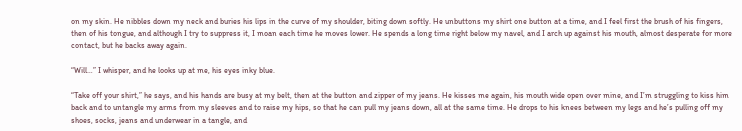on my skin. He nibbles down my neck and buries his lips in the curve of my shoulder, biting down softly. He unbuttons my shirt one button at a time, and I feel first the brush of his fingers, then of his tongue, and although I try to suppress it, I moan each time he moves lower. He spends a long time right below my navel, and I arch up against his mouth, almost desperate for more contact, but he backs away again.

“Will…” I whisper, and he looks up at me, his eyes inky blue.

“Take off your shirt,” he says, and his hands are busy at my belt, then at the button and zipper of my jeans. He kisses me again, his mouth wide open over mine, and I’m struggling to kiss him back and to untangle my arms from my sleeves and to raise my hips, so that he can pull my jeans down, all at the same time. He drops to his knees between my legs and he’s pulling off my shoes, socks, jeans and underwear in a tangle, and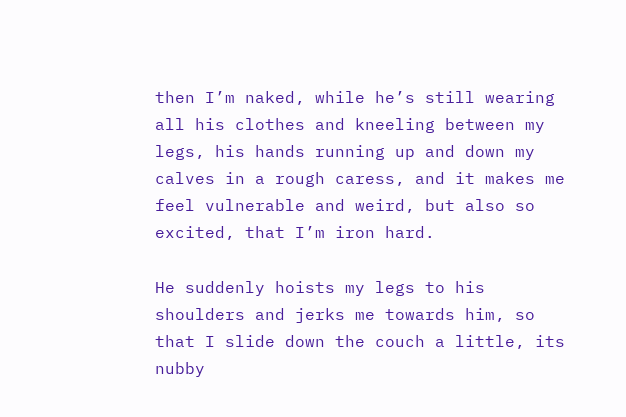then I’m naked, while he’s still wearing all his clothes and kneeling between my legs, his hands running up and down my calves in a rough caress, and it makes me feel vulnerable and weird, but also so excited, that I’m iron hard.

He suddenly hoists my legs to his shoulders and jerks me towards him, so that I slide down the couch a little, its nubby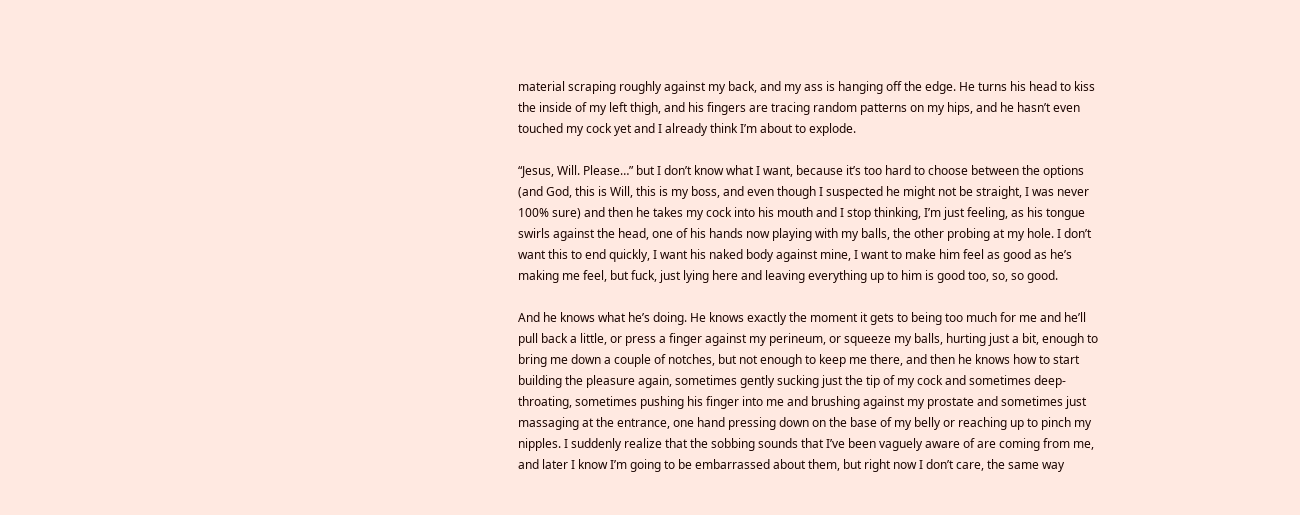material scraping roughly against my back, and my ass is hanging off the edge. He turns his head to kiss the inside of my left thigh, and his fingers are tracing random patterns on my hips, and he hasn’t even touched my cock yet and I already think I’m about to explode.

“Jesus, Will. Please…” but I don’t know what I want, because it’s too hard to choose between the options (and God, this is Will, this is my boss, and even though I suspected he might not be straight, I was never 100% sure) and then he takes my cock into his mouth and I stop thinking, I’m just feeling, as his tongue swirls against the head, one of his hands now playing with my balls, the other probing at my hole. I don’t want this to end quickly, I want his naked body against mine, I want to make him feel as good as he’s making me feel, but fuck, just lying here and leaving everything up to him is good too, so, so good.

And he knows what he’s doing. He knows exactly the moment it gets to being too much for me and he’ll pull back a little, or press a finger against my perineum, or squeeze my balls, hurting just a bit, enough to bring me down a couple of notches, but not enough to keep me there, and then he knows how to start building the pleasure again, sometimes gently sucking just the tip of my cock and sometimes deep-throating, sometimes pushing his finger into me and brushing against my prostate and sometimes just massaging at the entrance, one hand pressing down on the base of my belly or reaching up to pinch my nipples. I suddenly realize that the sobbing sounds that I’ve been vaguely aware of are coming from me, and later I know I’m going to be embarrassed about them, but right now I don’t care, the same way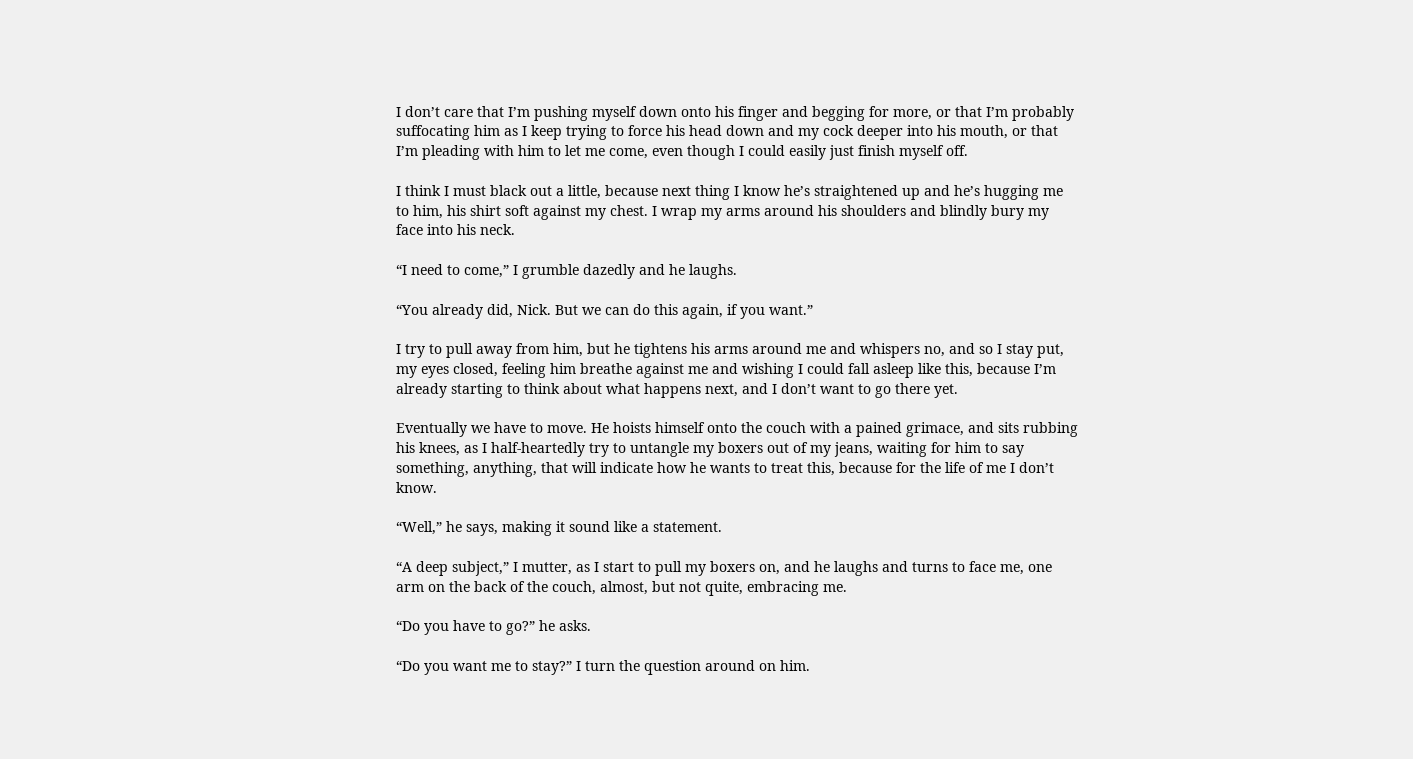I don’t care that I’m pushing myself down onto his finger and begging for more, or that I’m probably suffocating him as I keep trying to force his head down and my cock deeper into his mouth, or that I’m pleading with him to let me come, even though I could easily just finish myself off.

I think I must black out a little, because next thing I know he’s straightened up and he’s hugging me to him, his shirt soft against my chest. I wrap my arms around his shoulders and blindly bury my face into his neck.

“I need to come,” I grumble dazedly and he laughs.

“You already did, Nick. But we can do this again, if you want.”

I try to pull away from him, but he tightens his arms around me and whispers no, and so I stay put, my eyes closed, feeling him breathe against me and wishing I could fall asleep like this, because I’m already starting to think about what happens next, and I don’t want to go there yet.

Eventually we have to move. He hoists himself onto the couch with a pained grimace, and sits rubbing his knees, as I half-heartedly try to untangle my boxers out of my jeans, waiting for him to say something, anything, that will indicate how he wants to treat this, because for the life of me I don’t know.

“Well,” he says, making it sound like a statement.

“A deep subject,” I mutter, as I start to pull my boxers on, and he laughs and turns to face me, one arm on the back of the couch, almost, but not quite, embracing me.

“Do you have to go?” he asks.

“Do you want me to stay?” I turn the question around on him.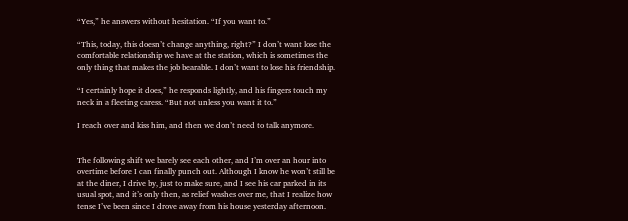“Yes,” he answers without hesitation. “If you want to.”

“This, today, this doesn’t change anything, right?” I don’t want lose the comfortable relationship we have at the station, which is sometimes the only thing that makes the job bearable. I don’t want to lose his friendship.

“I certainly hope it does,” he responds lightly, and his fingers touch my neck in a fleeting caress. “But not unless you want it to.”

I reach over and kiss him, and then we don’t need to talk anymore.


The following shift we barely see each other, and I’m over an hour into overtime before I can finally punch out. Although I know he won’t still be at the diner, I drive by, just to make sure, and I see his car parked in its usual spot, and it’s only then, as relief washes over me, that I realize how tense I’ve been since I drove away from his house yesterday afternoon.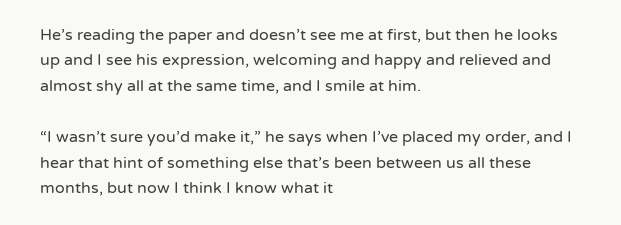He’s reading the paper and doesn’t see me at first, but then he looks up and I see his expression, welcoming and happy and relieved and almost shy all at the same time, and I smile at him.

“I wasn’t sure you’d make it,” he says when I’ve placed my order, and I hear that hint of something else that’s been between us all these months, but now I think I know what it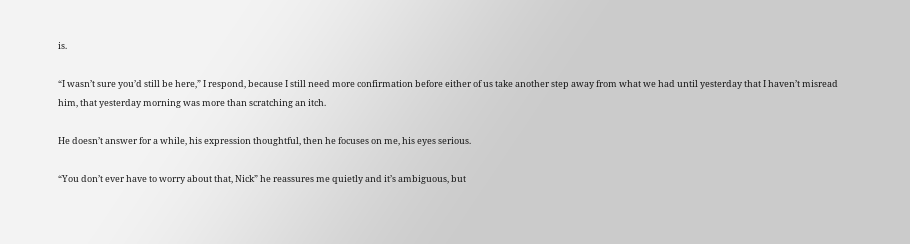is.

“I wasn’t sure you’d still be here,” I respond, because I still need more confirmation before either of us take another step away from what we had until yesterday that I haven’t misread him, that yesterday morning was more than scratching an itch.

He doesn’t answer for a while, his expression thoughtful, then he focuses on me, his eyes serious.

“You don’t ever have to worry about that, Nick” he reassures me quietly and it’s ambiguous, but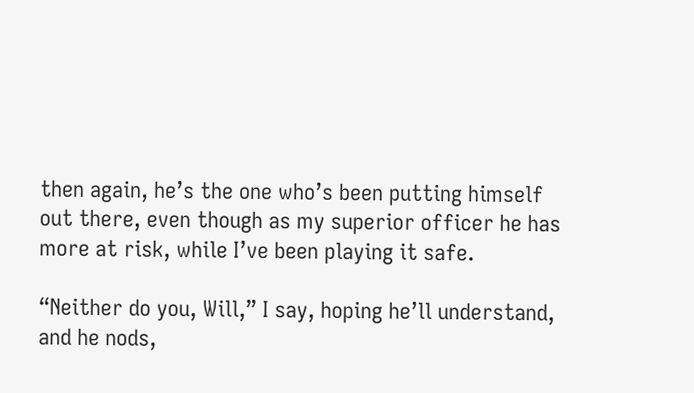then again, he’s the one who’s been putting himself out there, even though as my superior officer he has more at risk, while I’ve been playing it safe.

“Neither do you, Will,” I say, hoping he’ll understand, and he nods,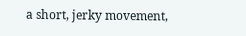a short, jerky movement,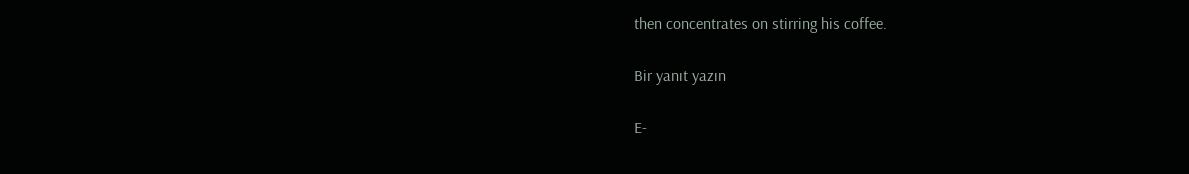then concentrates on stirring his coffee.

Bir yanıt yazın

E-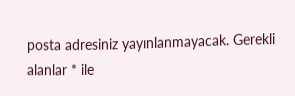posta adresiniz yayınlanmayacak. Gerekli alanlar * ile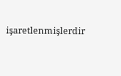işaretlenmişlerdir